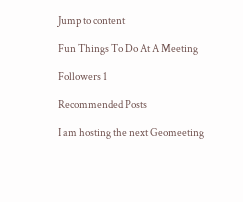Jump to content

Fun Things To Do At A Meeting

Followers 1

Recommended Posts

I am hosting the next Geomeeting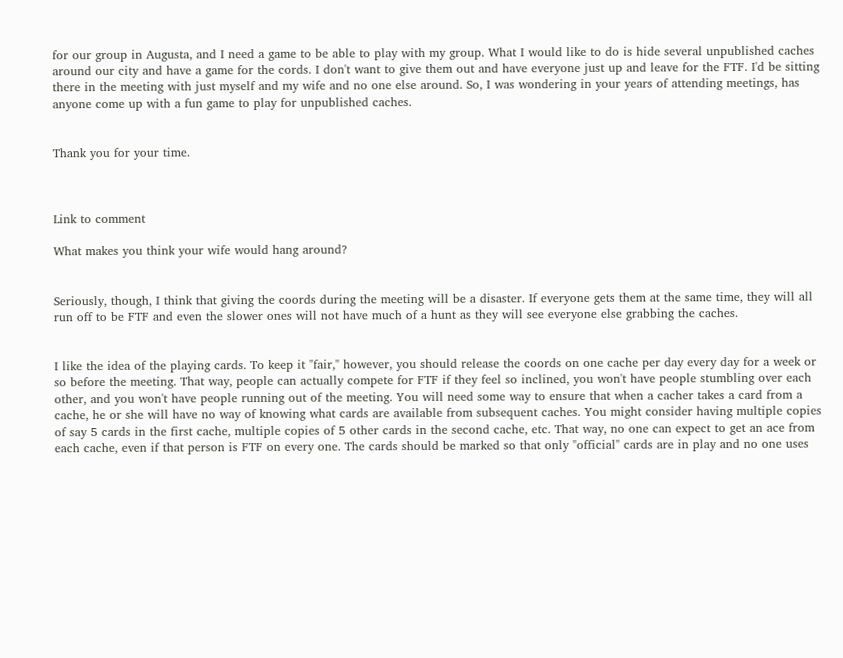for our group in Augusta, and I need a game to be able to play with my group. What I would like to do is hide several unpublished caches around our city and have a game for the cords. I don't want to give them out and have everyone just up and leave for the FTF. I'd be sitting there in the meeting with just myself and my wife and no one else around. So, I was wondering in your years of attending meetings, has anyone come up with a fun game to play for unpublished caches.


Thank you for your time.



Link to comment

What makes you think your wife would hang around?


Seriously, though, I think that giving the coords during the meeting will be a disaster. If everyone gets them at the same time, they will all run off to be FTF and even the slower ones will not have much of a hunt as they will see everyone else grabbing the caches.


I like the idea of the playing cards. To keep it "fair," however, you should release the coords on one cache per day every day for a week or so before the meeting. That way, people can actually compete for FTF if they feel so inclined, you won't have people stumbling over each other, and you won't have people running out of the meeting. You will need some way to ensure that when a cacher takes a card from a cache, he or she will have no way of knowing what cards are available from subsequent caches. You might consider having multiple copies of say 5 cards in the first cache, multiple copies of 5 other cards in the second cache, etc. That way, no one can expect to get an ace from each cache, even if that person is FTF on every one. The cards should be marked so that only "official" cards are in play and no one uses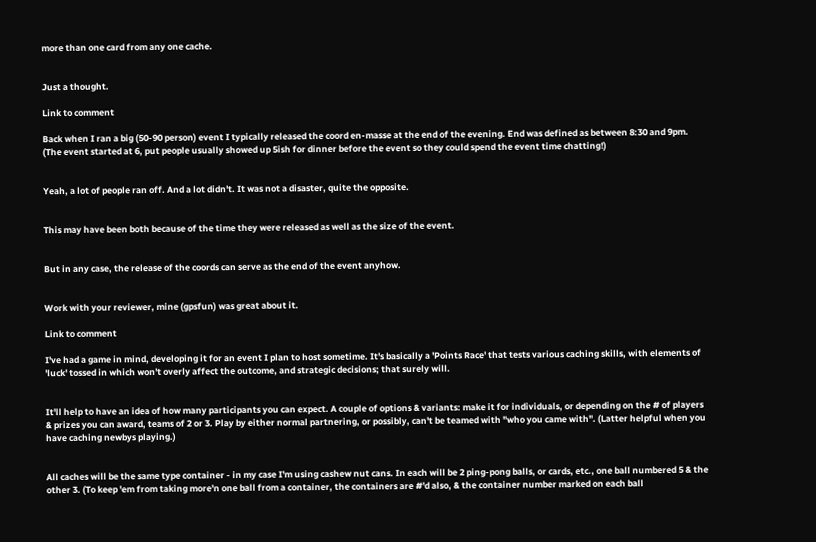more than one card from any one cache.


Just a thought.

Link to comment

Back when I ran a big (50-90 person) event I typically released the coord en-masse at the end of the evening. End was defined as between 8:30 and 9pm. (The event started at 6, put people usually showed up 5ish for dinner before the event so they could spend the event time chatting!)


Yeah, a lot of people ran off. And a lot didn't. It was not a disaster, quite the opposite.


This may have been both because of the time they were released as well as the size of the event.


But in any case, the release of the coords can serve as the end of the event anyhow.


Work with your reviewer, mine (gpsfun) was great about it.

Link to comment

I've had a game in mind, developing it for an event I plan to host sometime. It's basically a 'Points Race' that tests various caching skills, with elements of 'luck' tossed in which won't overly affect the outcome, and strategic decisions; that surely will.


It'll help to have an idea of how many participants you can expect. A couple of options & variants: make it for individuals, or depending on the # of players & prizes you can award, teams of 2 or 3. Play by either normal partnering, or possibly, can't be teamed with "who you came with". (Latter helpful when you have caching newbys playing.)


All caches will be the same type container - in my case I'm using cashew nut cans. In each will be 2 ping-pong balls, or cards, etc., one ball numbered 5 & the other 3. (To keep 'em from taking more'n one ball from a container, the containers are #'d also, & the container number marked on each ball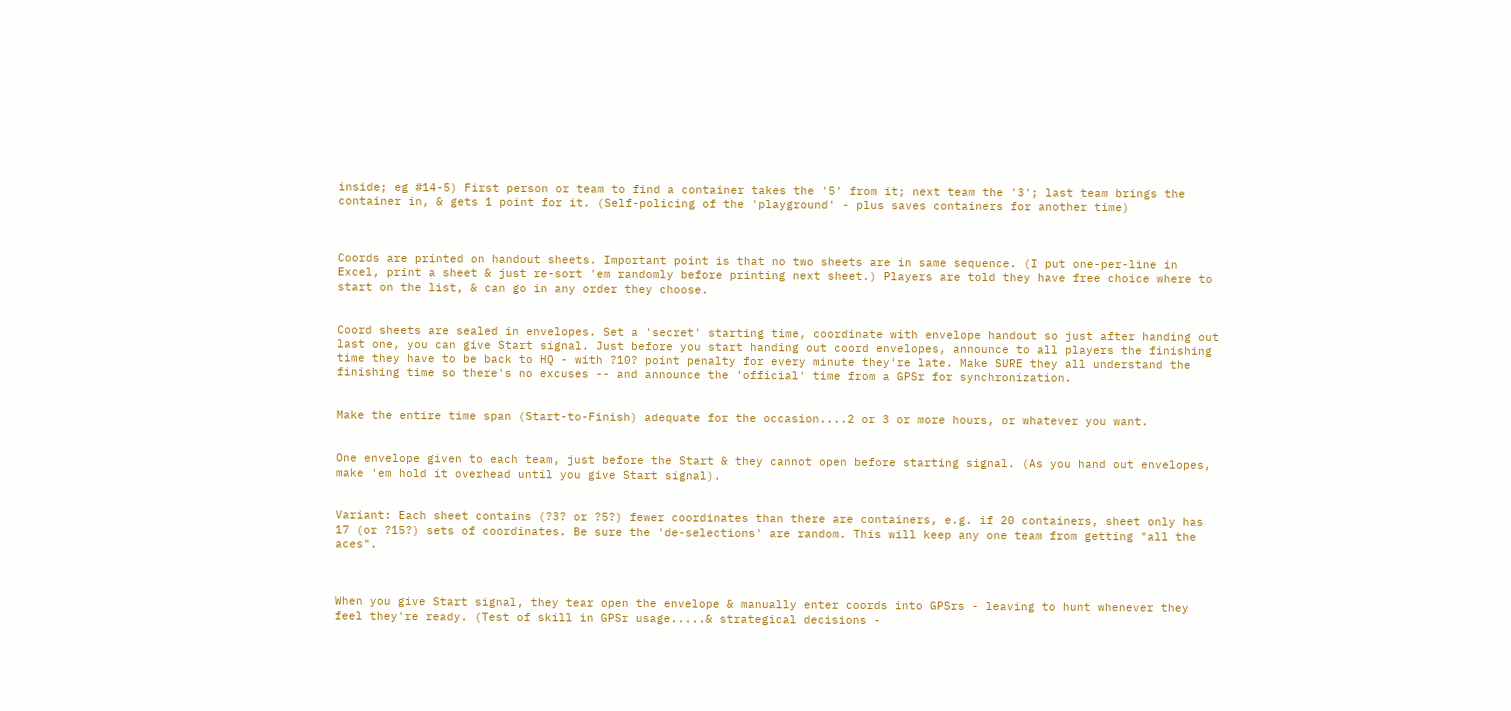inside; eg #14-5) First person or team to find a container takes the '5' from it; next team the '3'; last team brings the container in, & gets 1 point for it. (Self-policing of the 'playground' - plus saves containers for another time)



Coords are printed on handout sheets. Important point is that no two sheets are in same sequence. (I put one-per-line in Excel, print a sheet & just re-sort 'em randomly before printing next sheet.) Players are told they have free choice where to start on the list, & can go in any order they choose.


Coord sheets are sealed in envelopes. Set a 'secret' starting time, coordinate with envelope handout so just after handing out last one, you can give Start signal. Just before you start handing out coord envelopes, announce to all players the finishing time they have to be back to HQ - with ?10? point penalty for every minute they're late. Make SURE they all understand the finishing time so there's no excuses -- and announce the 'official' time from a GPSr for synchronization.


Make the entire time span (Start-to-Finish) adequate for the occasion....2 or 3 or more hours, or whatever you want.


One envelope given to each team, just before the Start & they cannot open before starting signal. (As you hand out envelopes, make 'em hold it overhead until you give Start signal).


Variant: Each sheet contains (?3? or ?5?) fewer coordinates than there are containers, e.g. if 20 containers, sheet only has 17 (or ?15?) sets of coordinates. Be sure the 'de-selections' are random. This will keep any one team from getting "all the aces".



When you give Start signal, they tear open the envelope & manually enter coords into GPSrs - leaving to hunt whenever they feel they're ready. (Test of skill in GPSr usage.....& strategical decisions -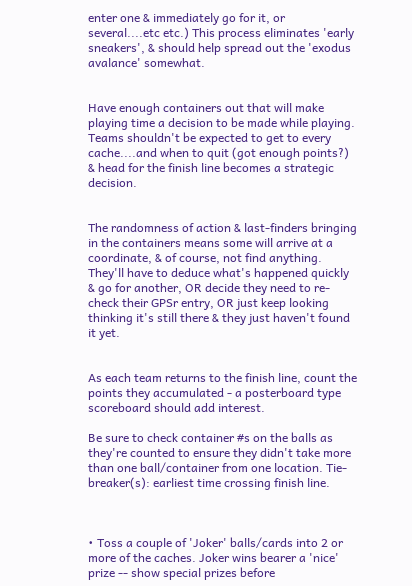enter one & immediately go for it, or several....etc etc.) This process eliminates 'early sneakers', & should help spread out the 'exodus avalance' somewhat.


Have enough containers out that will make playing time a decision to be made while playing. Teams shouldn't be expected to get to every cache....and when to quit (got enough points?) & head for the finish line becomes a strategic decision.


The randomness of action & last-finders bringing in the containers means some will arrive at a coordinate, & of course, not find anything. They'll have to deduce what's happened quickly & go for another, OR decide they need to re-check their GPSr entry, OR just keep looking thinking it's still there & they just haven't found it yet.


As each team returns to the finish line, count the points they accumulated - a posterboard type scoreboard should add interest.

Be sure to check container #s on the balls as they're counted to ensure they didn't take more than one ball/container from one location. Tie-breaker(s): earliest time crossing finish line.



• Toss a couple of 'Joker' balls/cards into 2 or more of the caches. Joker wins bearer a 'nice' prize -- show special prizes before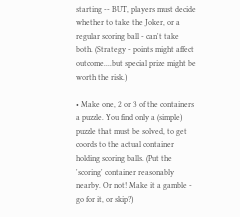starting -- BUT, players must decide whether to take the Joker, or a regular scoring ball - can't take both. (Strategy - points might affect outcome....but special prize might be worth the risk.)

• Make one, 2 or 3 of the containers a puzzle. You find only a (simple) puzzle that must be solved, to get coords to the actual container holding scoring balls. (Put the 'scoring' container reasonably nearby. Or not! Make it a gamble - go for it, or skip?)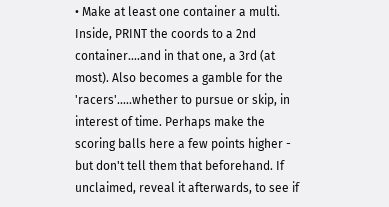• Make at least one container a multi. Inside, PRINT the coords to a 2nd container....and in that one, a 3rd (at most). Also becomes a gamble for the 'racers'.....whether to pursue or skip, in interest of time. Perhaps make the scoring balls here a few points higher - but don't tell them that beforehand. If unclaimed, reveal it afterwards, to see if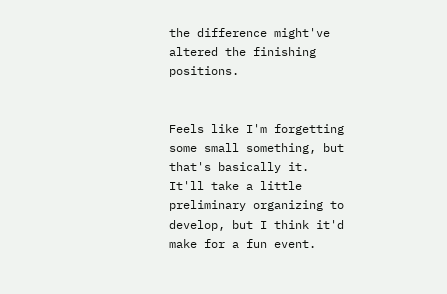the difference might've altered the finishing positions.


Feels like I'm forgetting some small something, but that's basically it. It'll take a little preliminary organizing to develop, but I think it'd make for a fun event.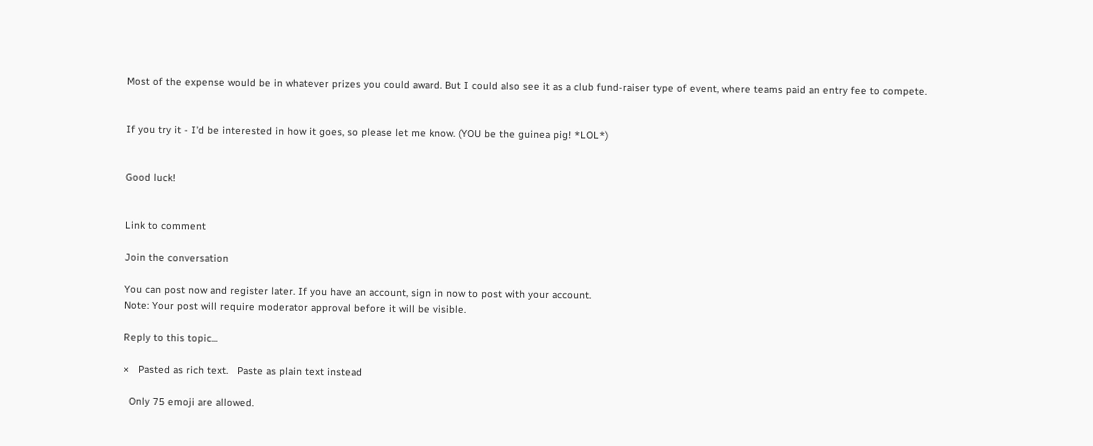Most of the expense would be in whatever prizes you could award. But I could also see it as a club fund-raiser type of event, where teams paid an entry fee to compete.


If you try it - I'd be interested in how it goes, so please let me know. (YOU be the guinea pig! *LOL*)


Good luck!


Link to comment

Join the conversation

You can post now and register later. If you have an account, sign in now to post with your account.
Note: Your post will require moderator approval before it will be visible.

Reply to this topic...

×   Pasted as rich text.   Paste as plain text instead

  Only 75 emoji are allowed.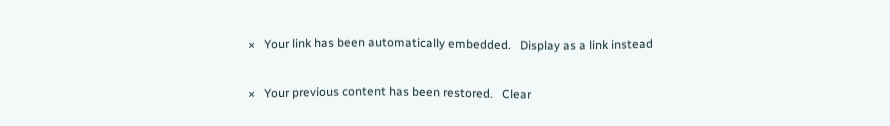×   Your link has been automatically embedded.   Display as a link instead

×   Your previous content has been restored.   Clear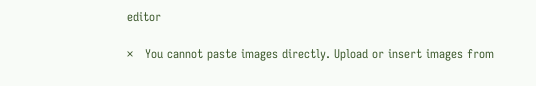editor

×   You cannot paste images directly. Upload or insert images from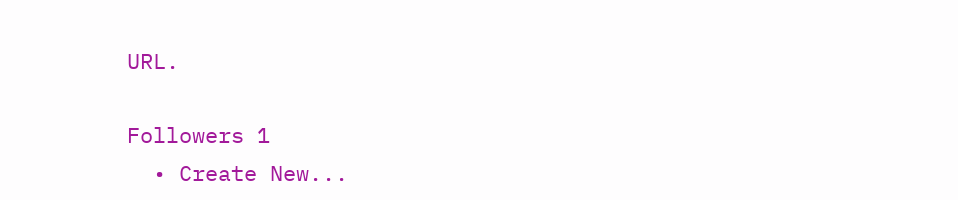URL.

Followers 1
  • Create New...